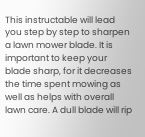This instructable will lead you step by step to sharpen a lawn mower blade. It is important to keep your blade sharp, for it decreases the time spent mowing as well as helps with overall lawn care. A dull blade will rip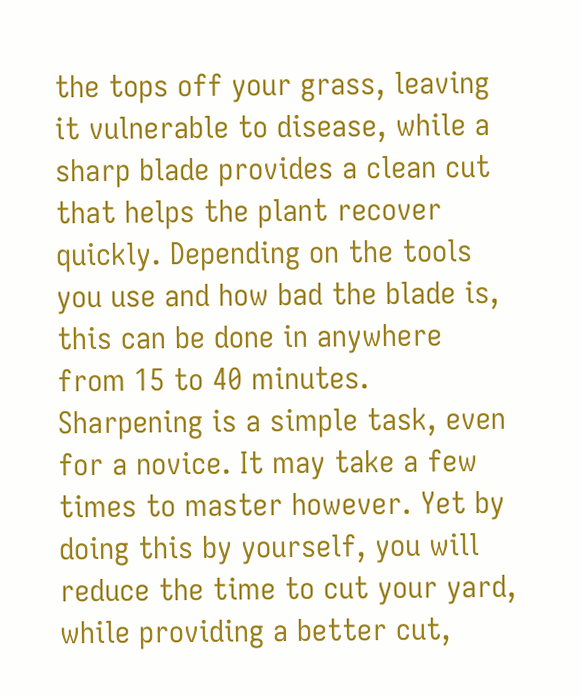the tops off your grass, leaving it vulnerable to disease, while a sharp blade provides a clean cut that helps the plant recover quickly. Depending on the tools you use and how bad the blade is, this can be done in anywhere from 15 to 40 minutes. Sharpening is a simple task, even for a novice. It may take a few times to master however. Yet by doing this by yourself, you will reduce the time to cut your yard, while providing a better cut,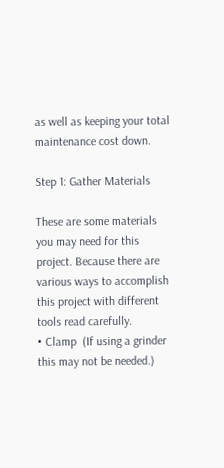as well as keeping your total maintenance cost down.

Step 1: Gather Materials

These are some materials you may need for this project. Because there are various ways to accomplish this project with different tools read carefully.
• Clamp  (If using a grinder this may not be needed.)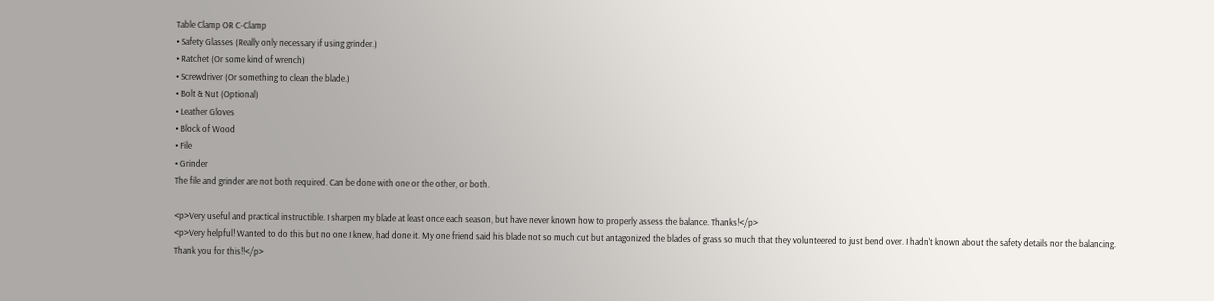Table Clamp OR C-Clamp
• Safety Glasses (Really only necessary if using grinder.)
• Ratchet (Or some kind of wrench)
• Screwdriver (Or something to clean the blade.)
• Bolt & Nut (Optional)
• Leather Gloves
• Block of Wood
• File
• Grinder
The file and grinder are not both required. Can be done with one or the other, or both.

<p>Very useful and practical instructible. I sharpen my blade at least once each season, but have never known how to properly assess the balance. Thanks!</p>
<p>Very helpful! Wanted to do this but no one I knew, had done it. My one friend said his blade not so much cut but antagonized the blades of grass so much that they volunteered to just bend over. I hadn't known about the safety details nor the balancing. Thank you for this!!</p>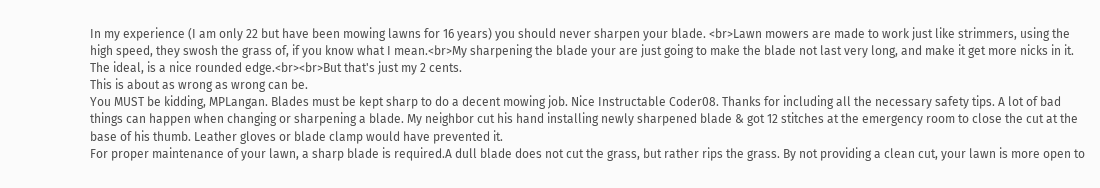In my experience (I am only 22 but have been mowing lawns for 16 years) you should never sharpen your blade. <br>Lawn mowers are made to work just like strimmers, using the high speed, they swosh the grass of, if you know what I mean.<br>My sharpening the blade your are just going to make the blade not last very long, and make it get more nicks in it. The ideal, is a nice rounded edge.<br><br>But that's just my 2 cents.
This is about as wrong as wrong can be.
You MUST be kidding, MPLangan. Blades must be kept sharp to do a decent mowing job. Nice Instructable Coder08. Thanks for including all the necessary safety tips. A lot of bad things can happen when changing or sharpening a blade. My neighbor cut his hand installing newly sharpened blade & got 12 stitches at the emergency room to close the cut at the base of his thumb. Leather gloves or blade clamp would have prevented it.
For proper maintenance of your lawn, a sharp blade is required.A dull blade does not cut the grass, but rather rips the grass. By not providing a clean cut, your lawn is more open to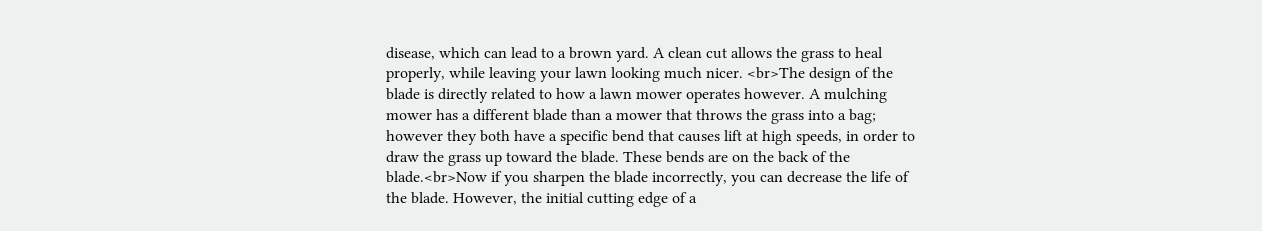disease, which can lead to a brown yard. A clean cut allows the grass to heal properly, while leaving your lawn looking much nicer. <br>The design of the blade is directly related to how a lawn mower operates however. A mulching mower has a different blade than a mower that throws the grass into a bag; however they both have a specific bend that causes lift at high speeds, in order to draw the grass up toward the blade. These bends are on the back of the blade.<br>Now if you sharpen the blade incorrectly, you can decrease the life of the blade. However, the initial cutting edge of a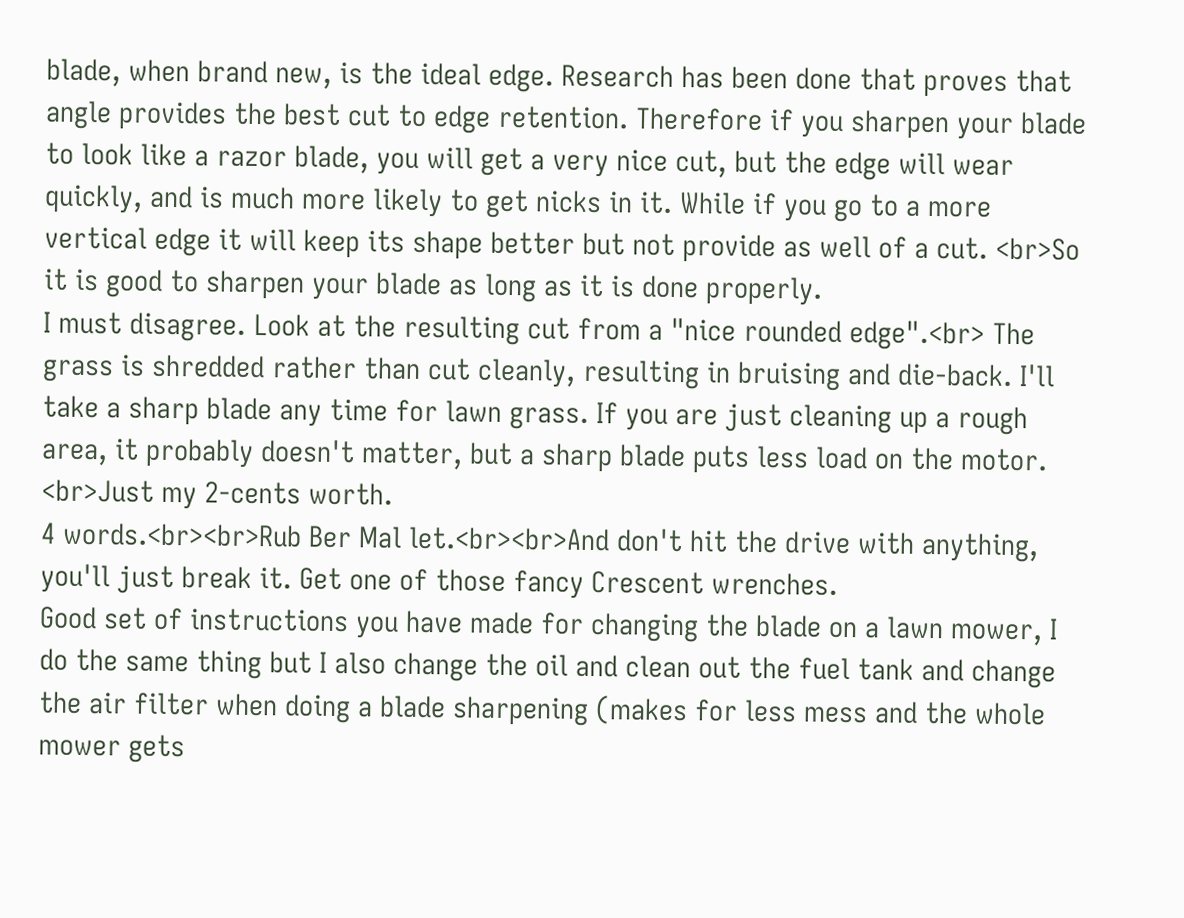blade, when brand new, is the ideal edge. Research has been done that proves that angle provides the best cut to edge retention. Therefore if you sharpen your blade to look like a razor blade, you will get a very nice cut, but the edge will wear quickly, and is much more likely to get nicks in it. While if you go to a more vertical edge it will keep its shape better but not provide as well of a cut. <br>So it is good to sharpen your blade as long as it is done properly.
I must disagree. Look at the resulting cut from a "nice rounded edge".<br> The grass is shredded rather than cut cleanly, resulting in bruising and die-back. I'll take a sharp blade any time for lawn grass. If you are just cleaning up a rough area, it probably doesn't matter, but a sharp blade puts less load on the motor. <br>Just my 2-cents worth.
4 words.<br><br>Rub Ber Mal let.<br><br>And don't hit the drive with anything, you'll just break it. Get one of those fancy Crescent wrenches.
Good set of instructions you have made for changing the blade on a lawn mower, I do the same thing but I also change the oil and clean out the fuel tank and change the air filter when doing a blade sharpening (makes for less mess and the whole mower gets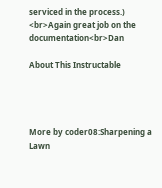serviced in the process.) <br>Again great job on the documentation<br>Dan

About This Instructable




More by coder08:Sharpening a Lawn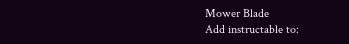Mower Blade
Add instructable to: